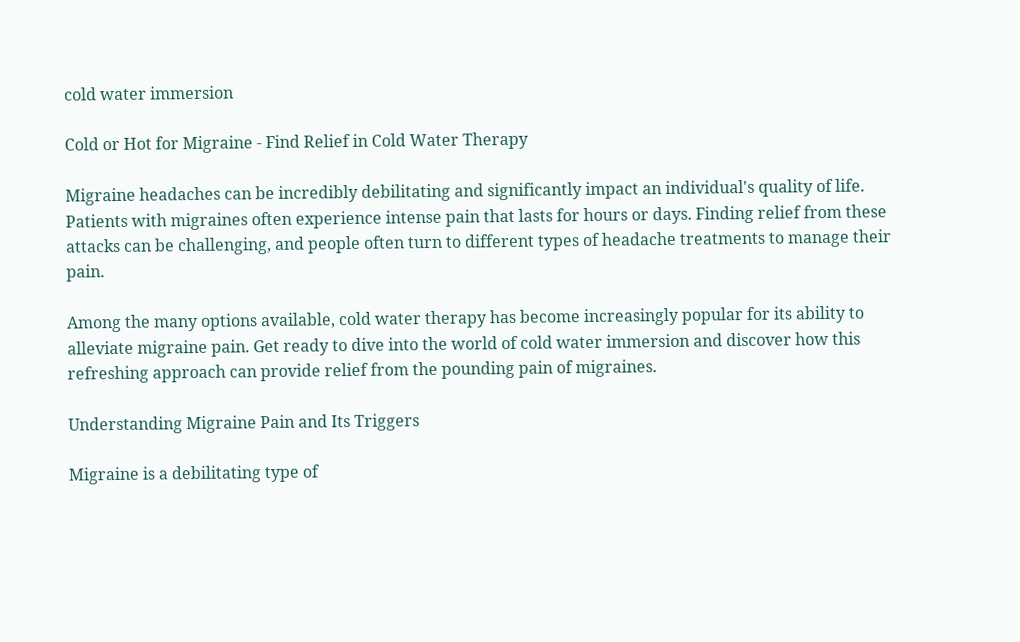cold water immersion

Cold or Hot for Migraine - Find Relief in Cold Water Therapy

Migraine headaches can be incredibly debilitating and significantly impact an individual's quality of life. Patients with migraines often experience intense pain that lasts for hours or days. Finding relief from these attacks can be challenging, and people often turn to different types of headache treatments to manage their pain.

Among the many options available, cold water therapy has become increasingly popular for its ability to alleviate migraine pain. Get ready to dive into the world of cold water immersion and discover how this refreshing approach can provide relief from the pounding pain of migraines.

Understanding Migraine Pain and Its Triggers

Migraine is a debilitating type of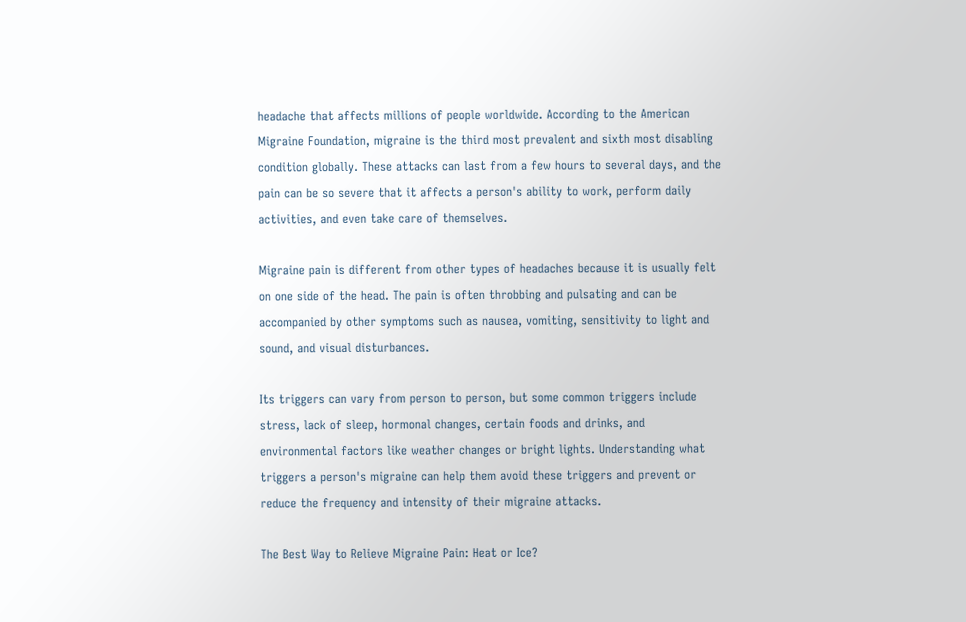headache that affects millions of people worldwide. According to the American Migraine Foundation, migraine is the third most prevalent and sixth most disabling condition globally. These attacks can last from a few hours to several days, and the pain can be so severe that it affects a person's ability to work, perform daily activities, and even take care of themselves.

Migraine pain is different from other types of headaches because it is usually felt on one side of the head. The pain is often throbbing and pulsating and can be accompanied by other symptoms such as nausea, vomiting, sensitivity to light and sound, and visual disturbances.

Its triggers can vary from person to person, but some common triggers include stress, lack of sleep, hormonal changes, certain foods and drinks, and environmental factors like weather changes or bright lights. Understanding what triggers a person's migraine can help them avoid these triggers and prevent or reduce the frequency and intensity of their migraine attacks.

The Best Way to Relieve Migraine Pain: Heat or Ice?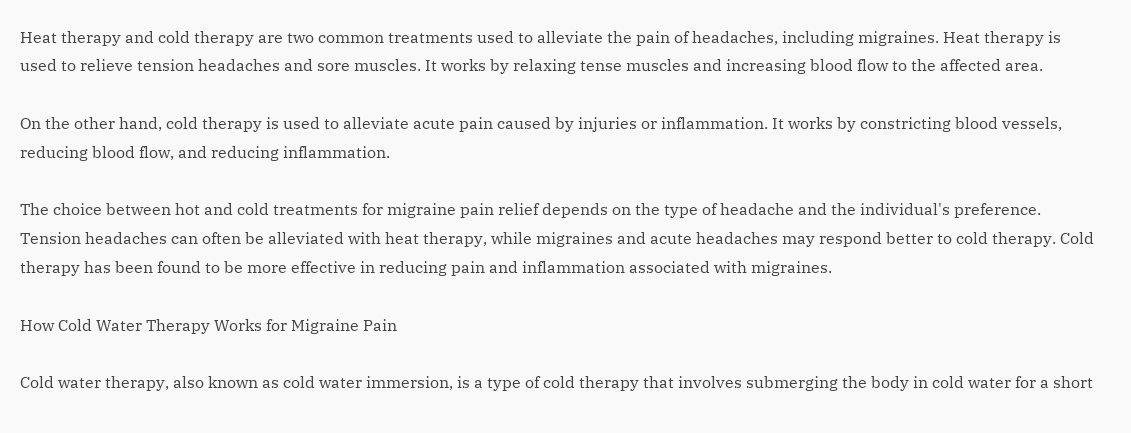Heat therapy and cold therapy are two common treatments used to alleviate the pain of headaches, including migraines. Heat therapy is used to relieve tension headaches and sore muscles. It works by relaxing tense muscles and increasing blood flow to the affected area.

On the other hand, cold therapy is used to alleviate acute pain caused by injuries or inflammation. It works by constricting blood vessels, reducing blood flow, and reducing inflammation.

The choice between hot and cold treatments for migraine pain relief depends on the type of headache and the individual's preference. Tension headaches can often be alleviated with heat therapy, while migraines and acute headaches may respond better to cold therapy. Cold therapy has been found to be more effective in reducing pain and inflammation associated with migraines.

How Cold Water Therapy Works for Migraine Pain

Cold water therapy, also known as cold water immersion, is a type of cold therapy that involves submerging the body in cold water for a short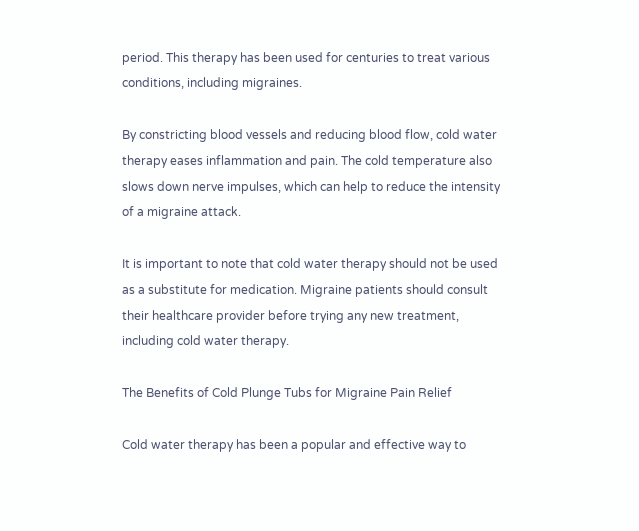period. This therapy has been used for centuries to treat various conditions, including migraines.

By constricting blood vessels and reducing blood flow, cold water therapy eases inflammation and pain. The cold temperature also slows down nerve impulses, which can help to reduce the intensity of a migraine attack.

It is important to note that cold water therapy should not be used as a substitute for medication. Migraine patients should consult their healthcare provider before trying any new treatment, including cold water therapy.

The Benefits of Cold Plunge Tubs for Migraine Pain Relief

Cold water therapy has been a popular and effective way to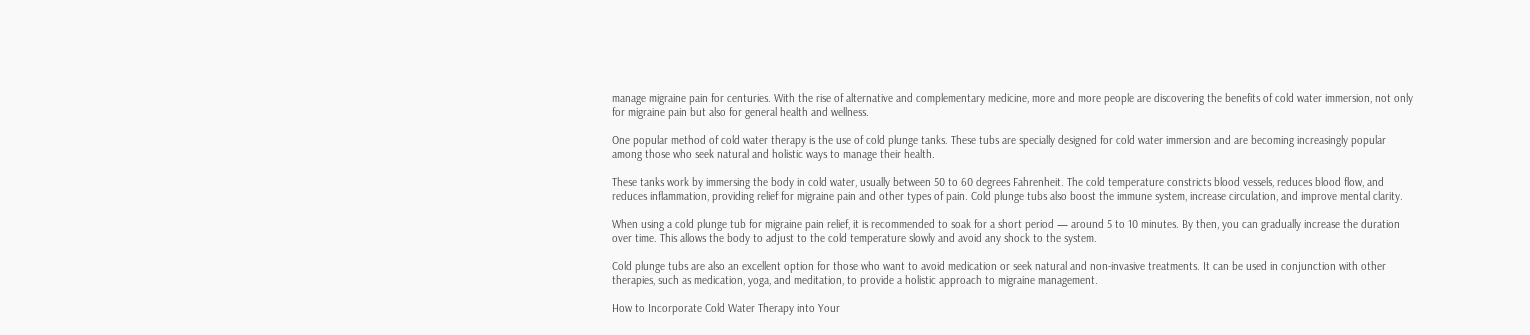manage migraine pain for centuries. With the rise of alternative and complementary medicine, more and more people are discovering the benefits of cold water immersion, not only for migraine pain but also for general health and wellness.

One popular method of cold water therapy is the use of cold plunge tanks. These tubs are specially designed for cold water immersion and are becoming increasingly popular among those who seek natural and holistic ways to manage their health.

These tanks work by immersing the body in cold water, usually between 50 to 60 degrees Fahrenheit. The cold temperature constricts blood vessels, reduces blood flow, and reduces inflammation, providing relief for migraine pain and other types of pain. Cold plunge tubs also boost the immune system, increase circulation, and improve mental clarity.

When using a cold plunge tub for migraine pain relief, it is recommended to soak for a short period — around 5 to 10 minutes. By then, you can gradually increase the duration over time. This allows the body to adjust to the cold temperature slowly and avoid any shock to the system.

Cold plunge tubs are also an excellent option for those who want to avoid medication or seek natural and non-invasive treatments. It can be used in conjunction with other therapies, such as medication, yoga, and meditation, to provide a holistic approach to migraine management.

How to Incorporate Cold Water Therapy into Your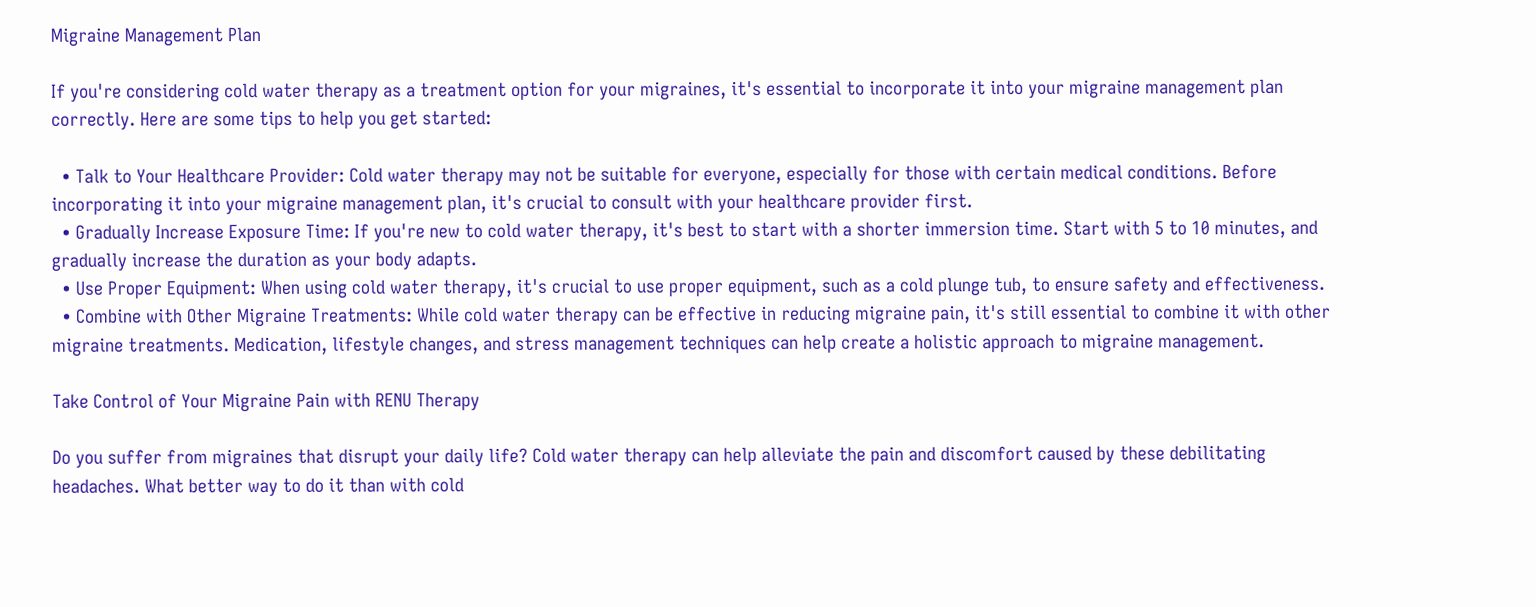Migraine Management Plan

If you're considering cold water therapy as a treatment option for your migraines, it's essential to incorporate it into your migraine management plan correctly. Here are some tips to help you get started:

  • Talk to Your Healthcare Provider: Cold water therapy may not be suitable for everyone, especially for those with certain medical conditions. Before incorporating it into your migraine management plan, it's crucial to consult with your healthcare provider first.
  • Gradually Increase Exposure Time: If you're new to cold water therapy, it's best to start with a shorter immersion time. Start with 5 to 10 minutes, and gradually increase the duration as your body adapts.
  • Use Proper Equipment: When using cold water therapy, it's crucial to use proper equipment, such as a cold plunge tub, to ensure safety and effectiveness.
  • Combine with Other Migraine Treatments: While cold water therapy can be effective in reducing migraine pain, it's still essential to combine it with other migraine treatments. Medication, lifestyle changes, and stress management techniques can help create a holistic approach to migraine management.

Take Control of Your Migraine Pain with RENU Therapy

Do you suffer from migraines that disrupt your daily life? Cold water therapy can help alleviate the pain and discomfort caused by these debilitating headaches. What better way to do it than with cold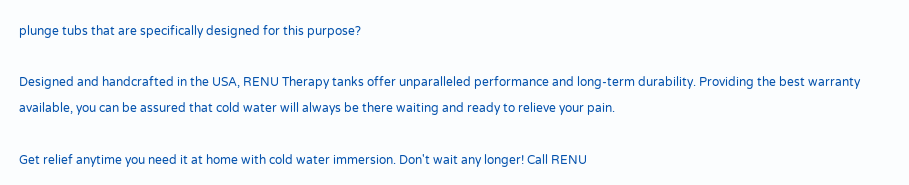plunge tubs that are specifically designed for this purpose?

Designed and handcrafted in the USA, RENU Therapy tanks offer unparalleled performance and long-term durability. Providing the best warranty available, you can be assured that cold water will always be there waiting and ready to relieve your pain.

Get relief anytime you need it at home with cold water immersion. Don't wait any longer! Call RENU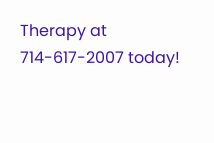Therapy at 714-617-2007 today!